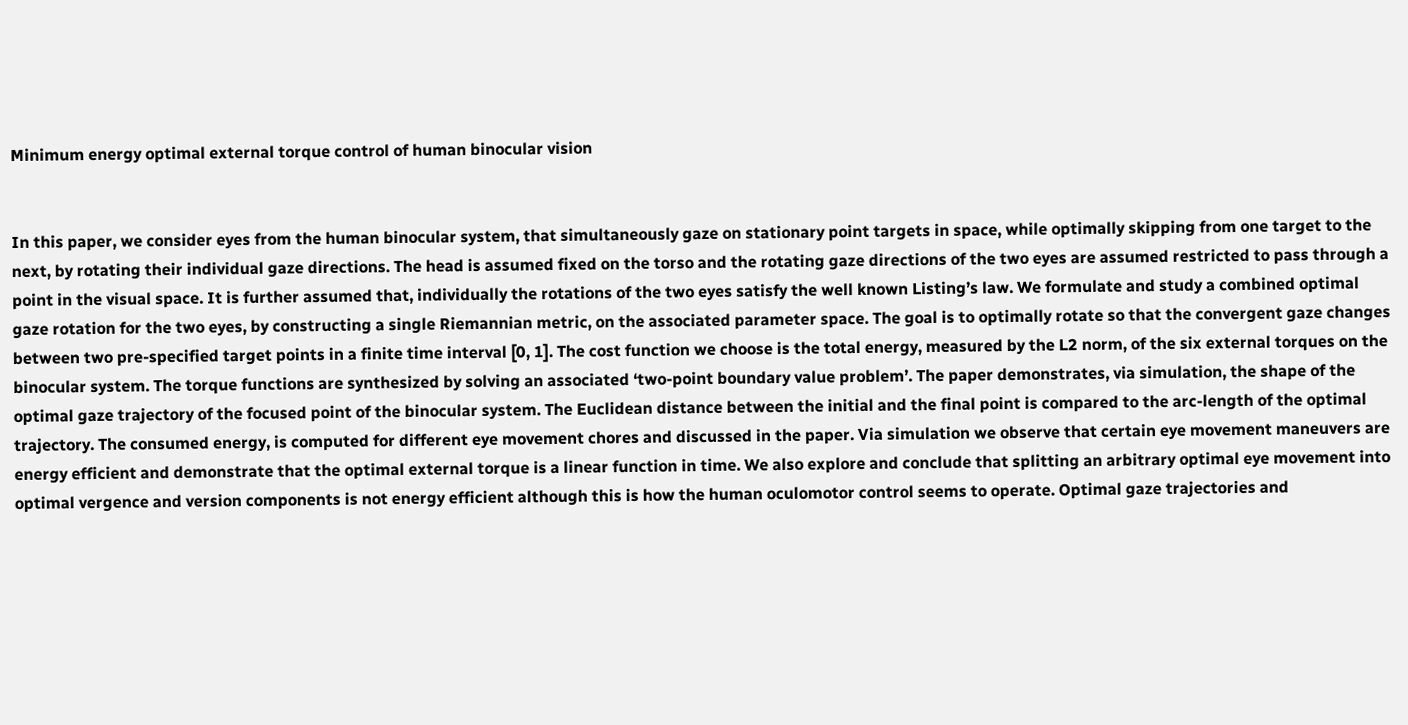Minimum energy optimal external torque control of human binocular vision


In this paper, we consider eyes from the human binocular system, that simultaneously gaze on stationary point targets in space, while optimally skipping from one target to the next, by rotating their individual gaze directions. The head is assumed fixed on the torso and the rotating gaze directions of the two eyes are assumed restricted to pass through a point in the visual space. It is further assumed that, individually the rotations of the two eyes satisfy the well known Listing’s law. We formulate and study a combined optimal gaze rotation for the two eyes, by constructing a single Riemannian metric, on the associated parameter space. The goal is to optimally rotate so that the convergent gaze changes between two pre-specified target points in a finite time interval [0, 1]. The cost function we choose is the total energy, measured by the L2 norm, of the six external torques on the binocular system. The torque functions are synthesized by solving an associated ‘two-point boundary value problem’. The paper demonstrates, via simulation, the shape of the optimal gaze trajectory of the focused point of the binocular system. The Euclidean distance between the initial and the final point is compared to the arc-length of the optimal trajectory. The consumed energy, is computed for different eye movement chores and discussed in the paper. Via simulation we observe that certain eye movement maneuvers are energy efficient and demonstrate that the optimal external torque is a linear function in time. We also explore and conclude that splitting an arbitrary optimal eye movement into optimal vergence and version components is not energy efficient although this is how the human oculomotor control seems to operate. Optimal gaze trajectories and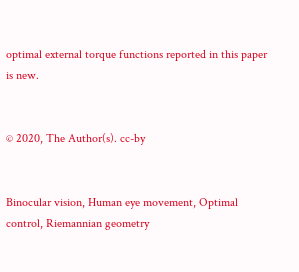optimal external torque functions reported in this paper is new.


© 2020, The Author(s). cc-by


Binocular vision, Human eye movement, Optimal control, Riemannian geometry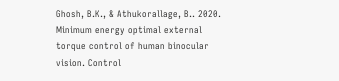Ghosh, B.K., & Athukorallage, B.. 2020. Minimum energy optimal external torque control of human binocular vision. Control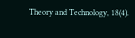Theory and Technology, 18(4).